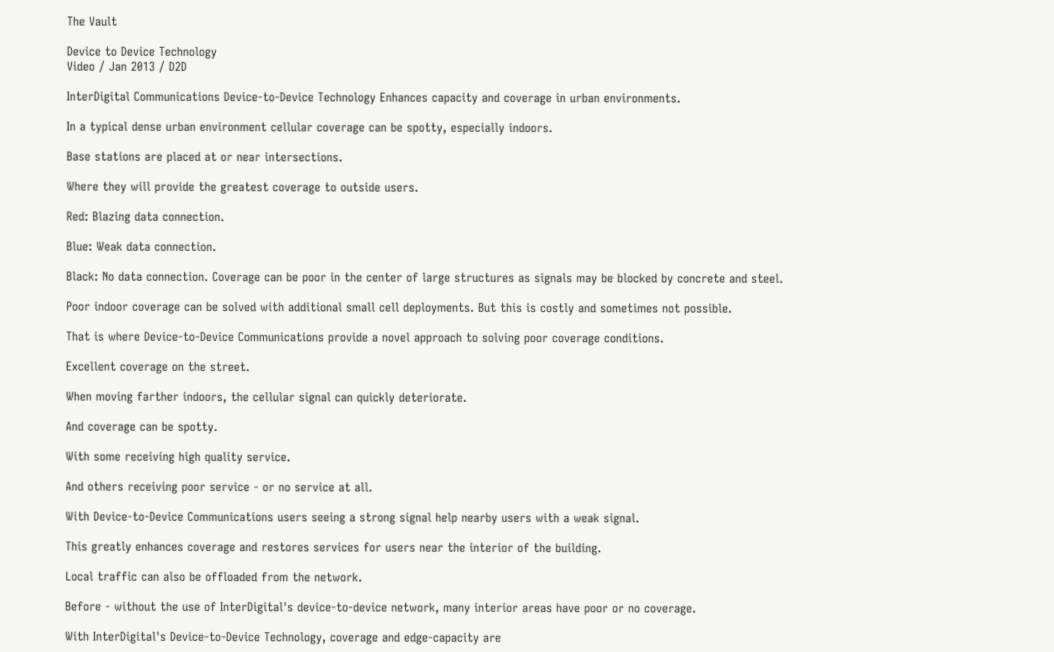The Vault

Device to Device Technology
Video / Jan 2013 / D2D

InterDigital Communications Device-to-Device Technology Enhances capacity and coverage in urban environments.

In a typical dense urban environment cellular coverage can be spotty, especially indoors.

Base stations are placed at or near intersections.

Where they will provide the greatest coverage to outside users.

Red: Blazing data connection.

Blue: Weak data connection.

Black: No data connection. Coverage can be poor in the center of large structures as signals may be blocked by concrete and steel.

Poor indoor coverage can be solved with additional small cell deployments. But this is costly and sometimes not possible.

That is where Device-to-Device Communications provide a novel approach to solving poor coverage conditions.

Excellent coverage on the street.

When moving farther indoors, the cellular signal can quickly deteriorate.

And coverage can be spotty.

With some receiving high quality service.

And others receiving poor service - or no service at all.

With Device-to-Device Communications users seeing a strong signal help nearby users with a weak signal.

This greatly enhances coverage and restores services for users near the interior of the building.

Local traffic can also be offloaded from the network.

Before - without the use of InterDigital's device-to-device network, many interior areas have poor or no coverage.

With InterDigital's Device-to-Device Technology, coverage and edge-capacity are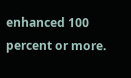enhanced 100 percent or more.